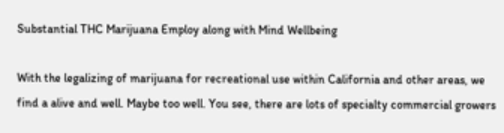Substantial THC Marijuana Employ along with Mind Wellbeing

With the legalizing of marijuana for recreational use within California and other areas, we find a alive and well. Maybe too well. You see, there are lots of specialty commercial growers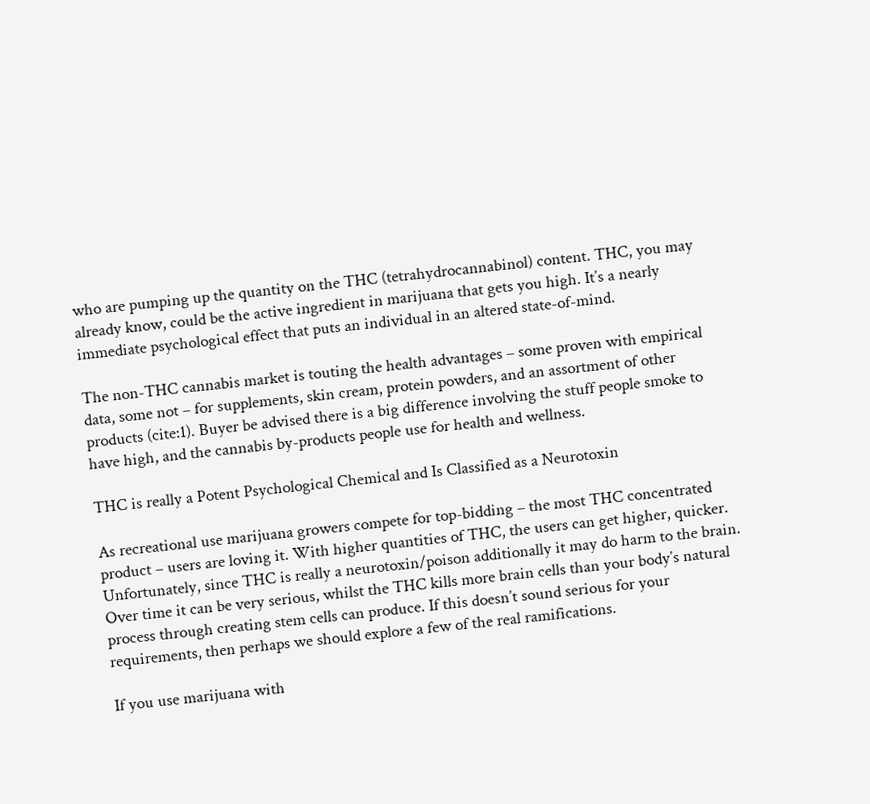who are pumping up the quantity on the THC (tetrahydrocannabinol) content. THC, you may already know, could be the active ingredient in marijuana that gets you high. It’s a nearly immediate psychological effect that puts an individual in an altered state-of-mind.

The non-THC cannabis market is touting the health advantages – some proven with empirical data, some not – for supplements, skin cream, protein powders, and an assortment of other products (cite:1). Buyer be advised there is a big difference involving the stuff people smoke to have high, and the cannabis by-products people use for health and wellness.

THC is really a Potent Psychological Chemical and Is Classified as a Neurotoxin

As recreational use marijuana growers compete for top-bidding – the most THC concentrated product – users are loving it. With higher quantities of THC, the users can get higher, quicker. Unfortunately, since THC is really a neurotoxin/poison additionally it may do harm to the brain. Over time it can be very serious, whilst the THC kills more brain cells than your body’s natural process through creating stem cells can produce. If this doesn’t sound serious for your requirements, then perhaps we should explore a few of the real ramifications.

If you use marijuana with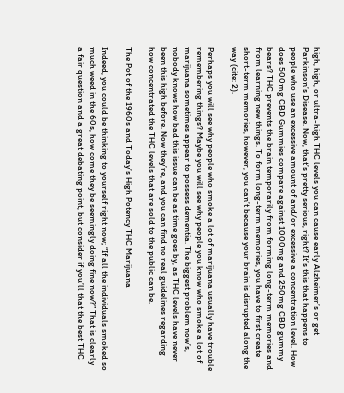high, high, or ultra-high THC levels you can cause early Alzheimer’s or get Parkinson’s Disease. Now, that’s pretty serious, right? It’s this that happens to people who use an excessive amount of and/or excessive a concentration level. How does 500mg CBD Gummies compare against 1000mg and 250mg CBD gummy bears? THC prevents the brain temporarily from forming long-term memories and from learning new things. To form long-term memories, you have to first create short-term memories, however, you can’t because your brain is disrupted along the way (cite: 2).

Perhaps you will see why people who smoke a lot of marijuana usually have trouble remembering things? Maybe you will see why people you know who smoke a lot of marijuana sometimes appear to possess dementia. The biggest problem now’s, nobody knows how bad this issue can be as time goes by, as THC levels have never been this high before. Now they’re, and you can find no real guidelines regarding how concentrated the THC levels that are sold to the public can be.

The Pot of the 1960s and Today’s High Potency THC Marijuana

Indeed, you could be thinking to yourself right now; “If all the individuals smoked so much weed in the 60s, how come they be seemingly doing fine now?” That is clearly a fair question and a great debating point, but consider if you’ll that the best THC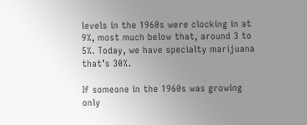levels in the 1960s were clocking in at 9%, most much below that, around 3 to 5%. Today, we have specialty marijuana that’s 30%.

If someone in the 1960s was growing only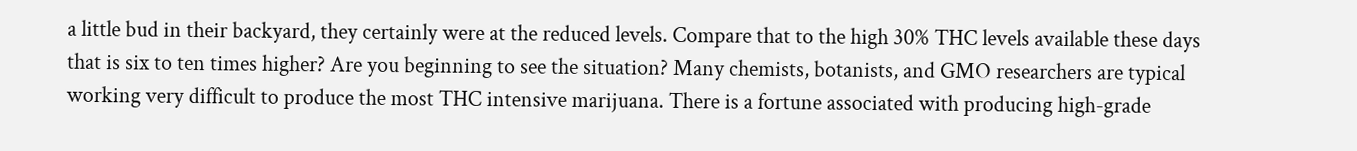a little bud in their backyard, they certainly were at the reduced levels. Compare that to the high 30% THC levels available these days that is six to ten times higher? Are you beginning to see the situation? Many chemists, botanists, and GMO researchers are typical working very difficult to produce the most THC intensive marijuana. There is a fortune associated with producing high-grade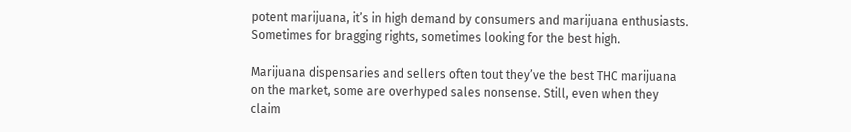potent marijuana, it’s in high demand by consumers and marijuana enthusiasts. Sometimes for bragging rights, sometimes looking for the best high.

Marijuana dispensaries and sellers often tout they’ve the best THC marijuana on the market, some are overhyped sales nonsense. Still, even when they claim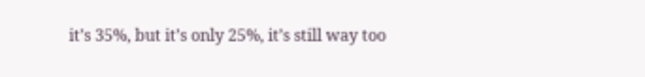it’s 35%, but it’s only 25%, it’s still way too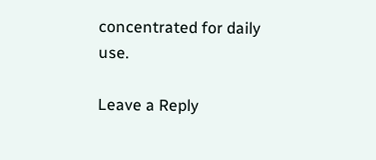concentrated for daily use.

Leave a Reply